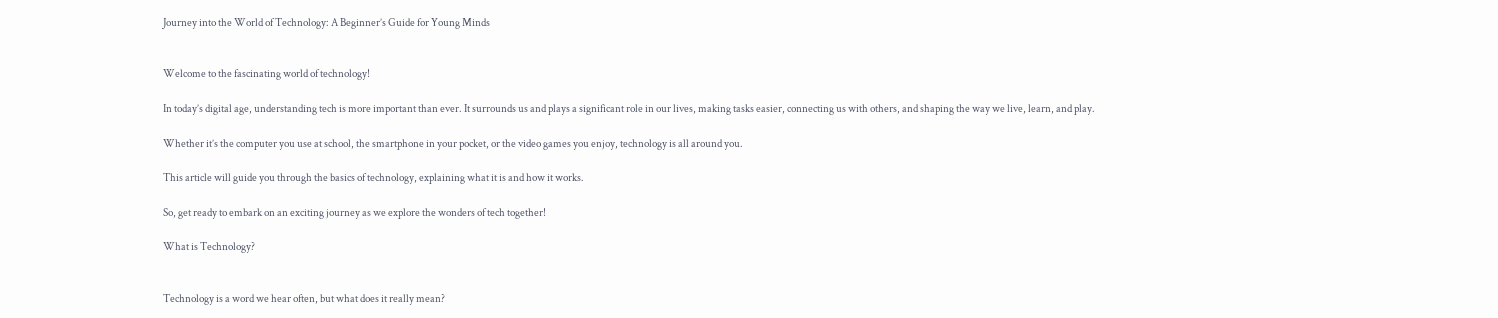Journey into the World of Technology: A Beginner’s Guide for Young Minds


Welcome to the fascinating world of technology!

In today’s digital age, understanding tech is more important than ever. It surrounds us and plays a significant role in our lives, making tasks easier, connecting us with others, and shaping the way we live, learn, and play.

Whether it’s the computer you use at school, the smartphone in your pocket, or the video games you enjoy, technology is all around you.

This article will guide you through the basics of technology, explaining what it is and how it works.

So, get ready to embark on an exciting journey as we explore the wonders of tech together!

What is Technology?


Technology is a word we hear often, but what does it really mean?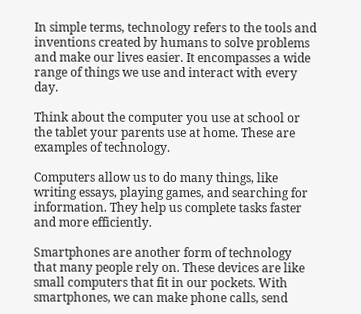In simple terms, technology refers to the tools and inventions created by humans to solve problems and make our lives easier. It encompasses a wide range of things we use and interact with every day.

Think about the computer you use at school or the tablet your parents use at home. These are examples of technology.

Computers allow us to do many things, like writing essays, playing games, and searching for information. They help us complete tasks faster and more efficiently.

Smartphones are another form of technology that many people rely on. These devices are like small computers that fit in our pockets. With smartphones, we can make phone calls, send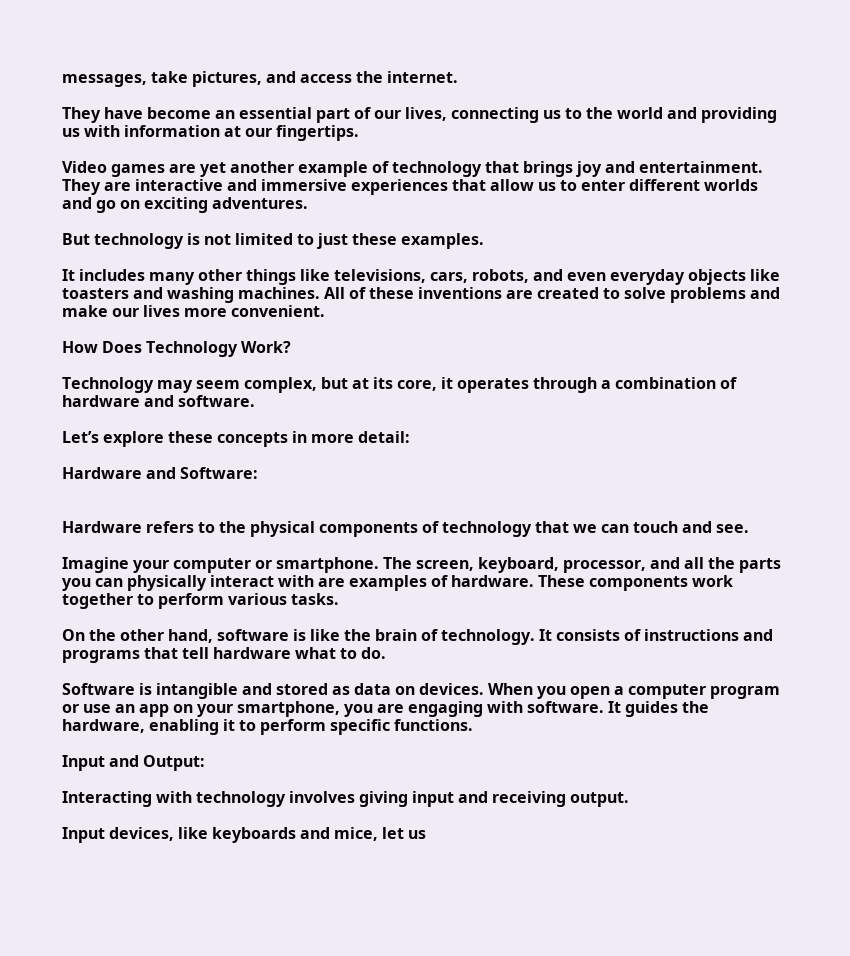messages, take pictures, and access the internet.

They have become an essential part of our lives, connecting us to the world and providing us with information at our fingertips.

Video games are yet another example of technology that brings joy and entertainment. They are interactive and immersive experiences that allow us to enter different worlds and go on exciting adventures.

But technology is not limited to just these examples.

It includes many other things like televisions, cars, robots, and even everyday objects like toasters and washing machines. All of these inventions are created to solve problems and make our lives more convenient.

How Does Technology Work?

Technology may seem complex, but at its core, it operates through a combination of hardware and software.

Let’s explore these concepts in more detail:

Hardware and Software:


Hardware refers to the physical components of technology that we can touch and see.

Imagine your computer or smartphone. The screen, keyboard, processor, and all the parts you can physically interact with are examples of hardware. These components work together to perform various tasks.

On the other hand, software is like the brain of technology. It consists of instructions and programs that tell hardware what to do.

Software is intangible and stored as data on devices. When you open a computer program or use an app on your smartphone, you are engaging with software. It guides the hardware, enabling it to perform specific functions.

Input and Output:

Interacting with technology involves giving input and receiving output.

Input devices, like keyboards and mice, let us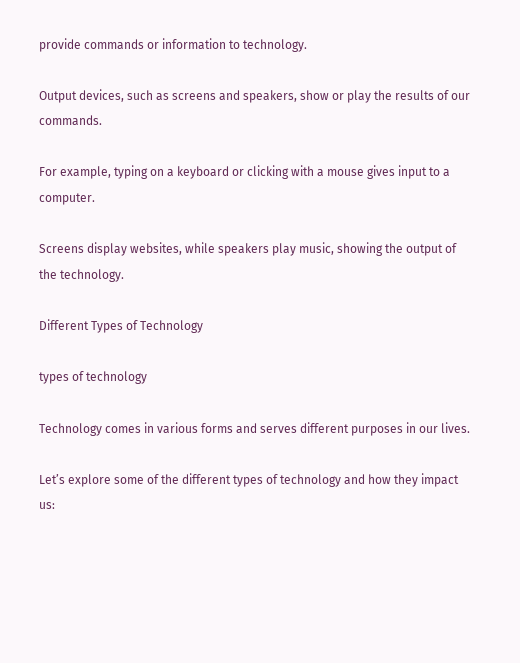provide commands or information to technology.

Output devices, such as screens and speakers, show or play the results of our commands.

For example, typing on a keyboard or clicking with a mouse gives input to a computer.

Screens display websites, while speakers play music, showing the output of the technology.

Different Types of Technology

types of technology

Technology comes in various forms and serves different purposes in our lives.

Let’s explore some of the different types of technology and how they impact us: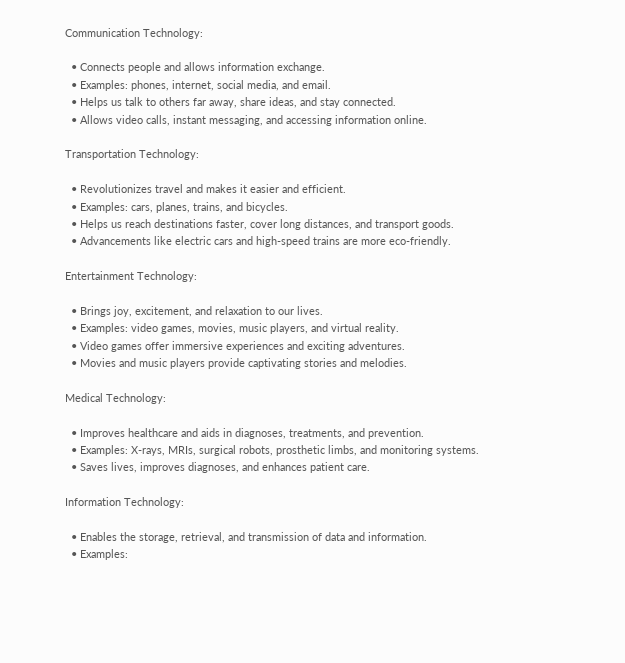Communication Technology:

  • Connects people and allows information exchange.
  • Examples: phones, internet, social media, and email.
  • Helps us talk to others far away, share ideas, and stay connected.
  • Allows video calls, instant messaging, and accessing information online.

Transportation Technology:

  • Revolutionizes travel and makes it easier and efficient.
  • Examples: cars, planes, trains, and bicycles.
  • Helps us reach destinations faster, cover long distances, and transport goods.
  • Advancements like electric cars and high-speed trains are more eco-friendly.

Entertainment Technology:

  • Brings joy, excitement, and relaxation to our lives.
  • Examples: video games, movies, music players, and virtual reality.
  • Video games offer immersive experiences and exciting adventures.
  • Movies and music players provide captivating stories and melodies.

Medical Technology:

  • Improves healthcare and aids in diagnoses, treatments, and prevention.
  • Examples: X-rays, MRIs, surgical robots, prosthetic limbs, and monitoring systems.
  • Saves lives, improves diagnoses, and enhances patient care.

Information Technology:

  • Enables the storage, retrieval, and transmission of data and information.
  • Examples: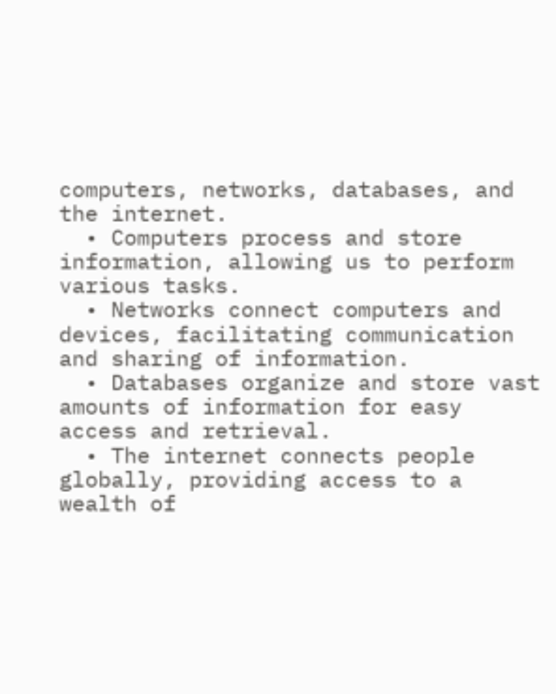computers, networks, databases, and the internet.
  • Computers process and store information, allowing us to perform various tasks.
  • Networks connect computers and devices, facilitating communication and sharing of information.
  • Databases organize and store vast amounts of information for easy access and retrieval.
  • The internet connects people globally, providing access to a wealth of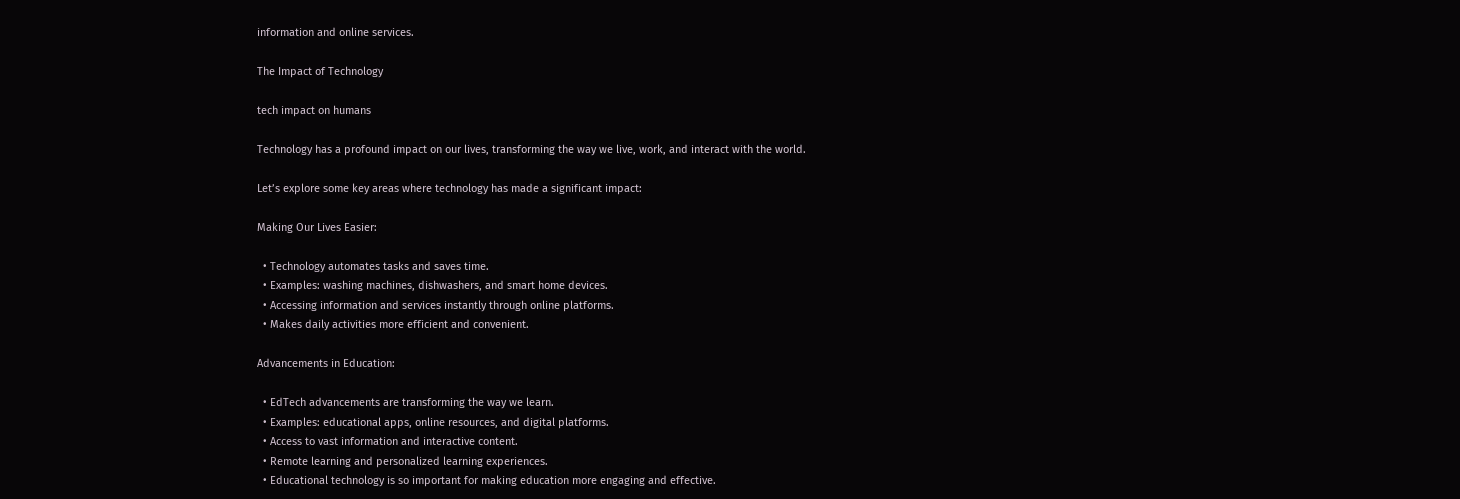information and online services.

The Impact of Technology

tech impact on humans

Technology has a profound impact on our lives, transforming the way we live, work, and interact with the world.

Let’s explore some key areas where technology has made a significant impact:

Making Our Lives Easier:

  • Technology automates tasks and saves time.
  • Examples: washing machines, dishwashers, and smart home devices.
  • Accessing information and services instantly through online platforms.
  • Makes daily activities more efficient and convenient.

Advancements in Education:

  • EdTech advancements are transforming the way we learn.
  • Examples: educational apps, online resources, and digital platforms.
  • Access to vast information and interactive content.
  • Remote learning and personalized learning experiences.
  • Educational technology is so important for making education more engaging and effective.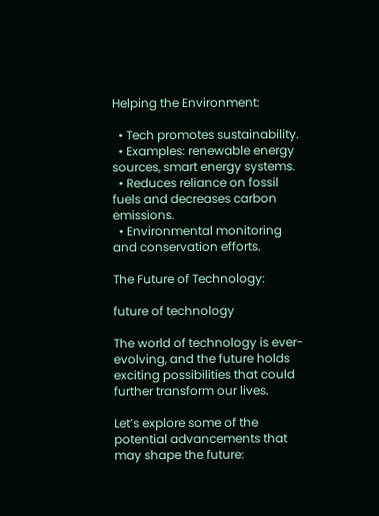Helping the Environment:

  • Tech promotes sustainability.
  • Examples: renewable energy sources, smart energy systems.
  • Reduces reliance on fossil fuels and decreases carbon emissions.
  • Environmental monitoring and conservation efforts.

The Future of Technology:

future of technology

The world of technology is ever-evolving, and the future holds exciting possibilities that could further transform our lives.

Let’s explore some of the potential advancements that may shape the future: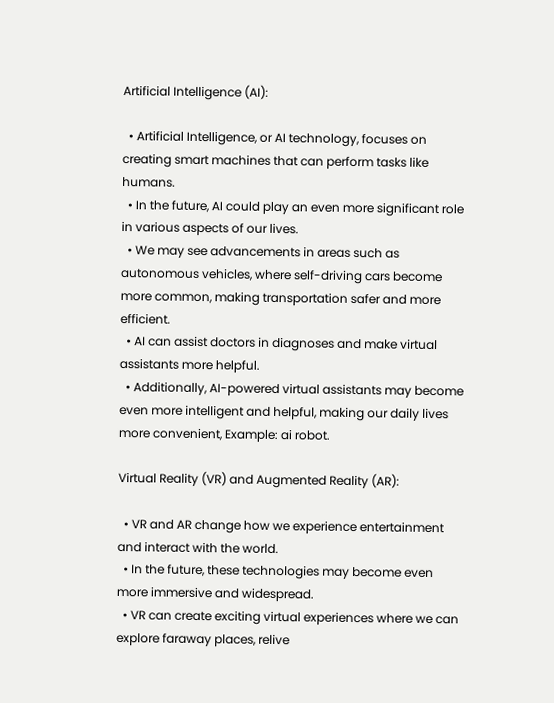Artificial Intelligence (AI):

  • Artificial Intelligence, or AI technology, focuses on creating smart machines that can perform tasks like humans.
  • In the future, AI could play an even more significant role in various aspects of our lives.
  • We may see advancements in areas such as autonomous vehicles, where self-driving cars become more common, making transportation safer and more efficient.
  • AI can assist doctors in diagnoses and make virtual assistants more helpful.
  • Additionally, AI-powered virtual assistants may become even more intelligent and helpful, making our daily lives more convenient, Example: ai robot.

Virtual Reality (VR) and Augmented Reality (AR):

  • VR and AR change how we experience entertainment and interact with the world.
  • In the future, these technologies may become even more immersive and widespread.
  • VR can create exciting virtual experiences where we can explore faraway places, relive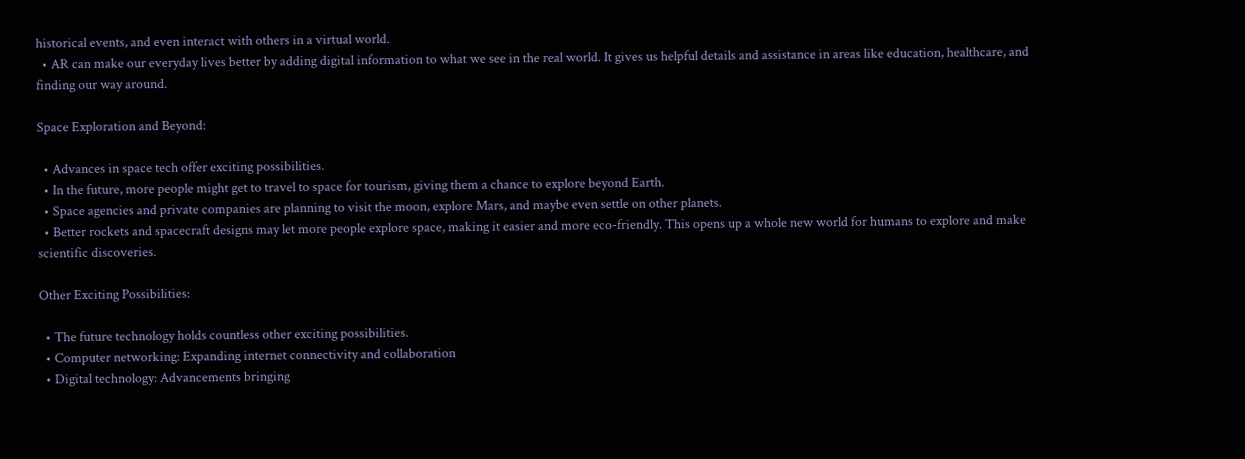historical events, and even interact with others in a virtual world.
  • AR can make our everyday lives better by adding digital information to what we see in the real world. It gives us helpful details and assistance in areas like education, healthcare, and finding our way around.

Space Exploration and Beyond:

  • Advances in space tech offer exciting possibilities.
  • In the future, more people might get to travel to space for tourism, giving them a chance to explore beyond Earth.
  • Space agencies and private companies are planning to visit the moon, explore Mars, and maybe even settle on other planets.
  • Better rockets and spacecraft designs may let more people explore space, making it easier and more eco-friendly. This opens up a whole new world for humans to explore and make scientific discoveries.

Other Exciting Possibilities:

  • The future technology holds countless other exciting possibilities.
  • Computer networking: Expanding internet connectivity and collaboration
  • Digital technology: Advancements bringing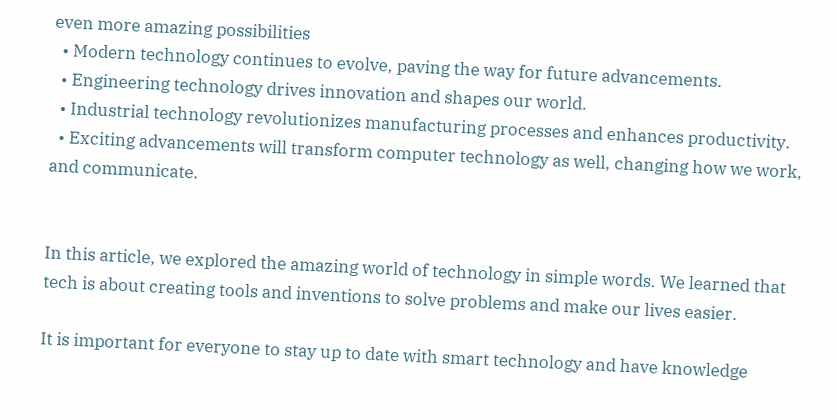even more amazing possibilities
  • Modern technology continues to evolve, paving the way for future advancements.
  • Engineering technology drives innovation and shapes our world.
  • Industrial technology revolutionizes manufacturing processes and enhances productivity.
  • Exciting advancements will transform computer technology as well, changing how we work, and communicate.


In this article, we explored the amazing world of technology in simple words. We learned that tech is about creating tools and inventions to solve problems and make our lives easier.

It is important for everyone to stay up to date with smart technology and have knowledge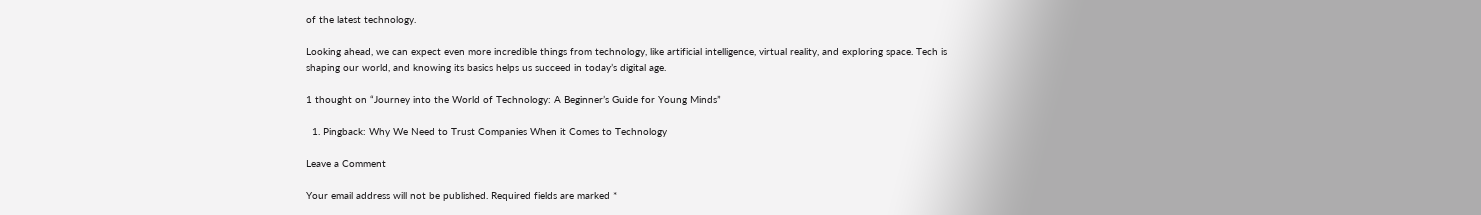of the latest technology.

Looking ahead, we can expect even more incredible things from technology, like artificial intelligence, virtual reality, and exploring space. Tech is shaping our world, and knowing its basics helps us succeed in today’s digital age.

1 thought on “Journey into the World of Technology: A Beginner’s Guide for Young Minds”

  1. Pingback: Why We Need to Trust Companies When it Comes to Technology

Leave a Comment

Your email address will not be published. Required fields are marked *